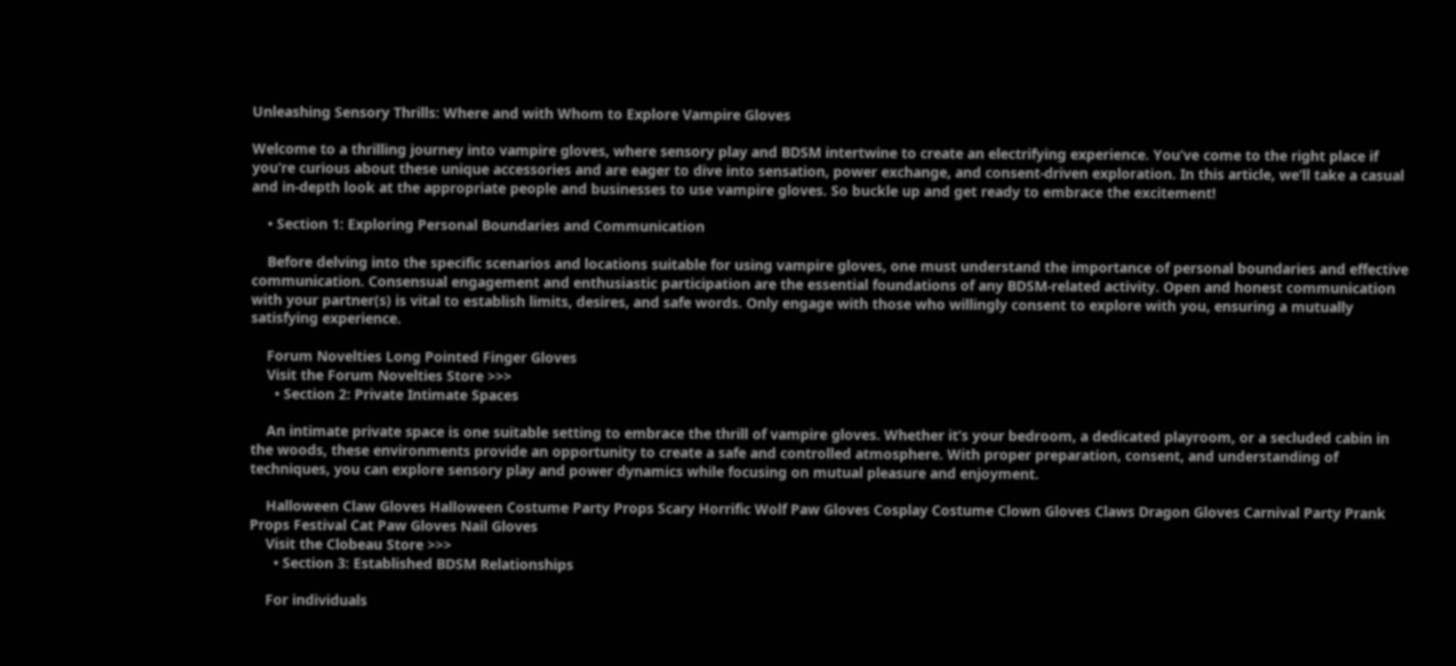Unleashing Sensory Thrills: Where and with Whom to Explore Vampire Gloves

Welcome to a thrilling journey into vampire gloves, where sensory play and BDSM intertwine to create an electrifying experience. You’ve come to the right place if you’re curious about these unique accessories and are eager to dive into sensation, power exchange, and consent-driven exploration. In this article, we’ll take a casual and in-depth look at the appropriate people and businesses to use vampire gloves. So buckle up and get ready to embrace the excitement!

    • Section 1: Exploring Personal Boundaries and Communication

    Before delving into the specific scenarios and locations suitable for using vampire gloves, one must understand the importance of personal boundaries and effective communication. Consensual engagement and enthusiastic participation are the essential foundations of any BDSM-related activity. Open and honest communication with your partner(s) is vital to establish limits, desires, and safe words. Only engage with those who willingly consent to explore with you, ensuring a mutually satisfying experience.

    Forum Novelties Long Pointed Finger Gloves
    Visit the Forum Novelties Store >>>
      • Section 2: Private Intimate Spaces

    An intimate private space is one suitable setting to embrace the thrill of vampire gloves. Whether it’s your bedroom, a dedicated playroom, or a secluded cabin in the woods, these environments provide an opportunity to create a safe and controlled atmosphere. With proper preparation, consent, and understanding of techniques, you can explore sensory play and power dynamics while focusing on mutual pleasure and enjoyment.

    Halloween Claw Gloves Halloween Costume Party Props Scary Horrific Wolf Paw Gloves Cosplay Costume Clown Gloves Claws Dragon Gloves Carnival Party Prank Props Festival Cat Paw Gloves Nail Gloves
    Visit the Clobeau Store >>>
      • Section 3: Established BDSM Relationships

    For individuals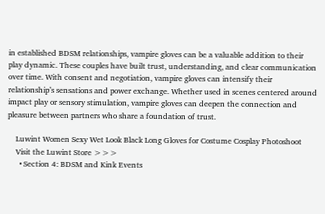in established BDSM relationships, vampire gloves can be a valuable addition to their play dynamic. These couples have built trust, understanding, and clear communication over time. With consent and negotiation, vampire gloves can intensify their relationship’s sensations and power exchange. Whether used in scenes centered around impact play or sensory stimulation, vampire gloves can deepen the connection and pleasure between partners who share a foundation of trust.

    Luwint Women Sexy Wet Look Black Long Gloves for Costume Cosplay Photoshoot
    Visit the Luwint Store >>>
      • Section 4: BDSM and Kink Events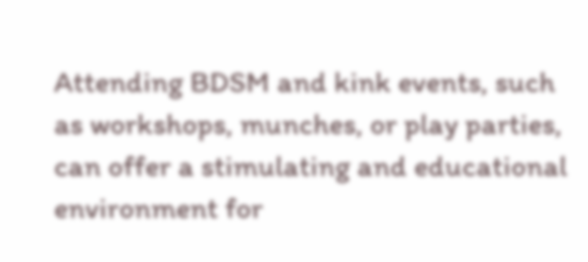Attending BDSM and kink events, such as workshops, munches, or play parties, can offer a stimulating and educational environment for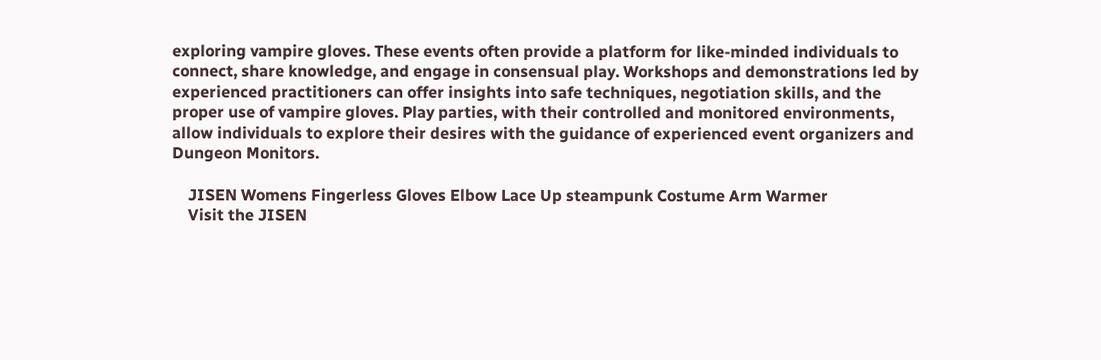exploring vampire gloves. These events often provide a platform for like-minded individuals to connect, share knowledge, and engage in consensual play. Workshops and demonstrations led by experienced practitioners can offer insights into safe techniques, negotiation skills, and the proper use of vampire gloves. Play parties, with their controlled and monitored environments, allow individuals to explore their desires with the guidance of experienced event organizers and Dungeon Monitors.

    JISEN Womens Fingerless Gloves Elbow Lace Up steampunk Costume Arm Warmer
    Visit the JISEN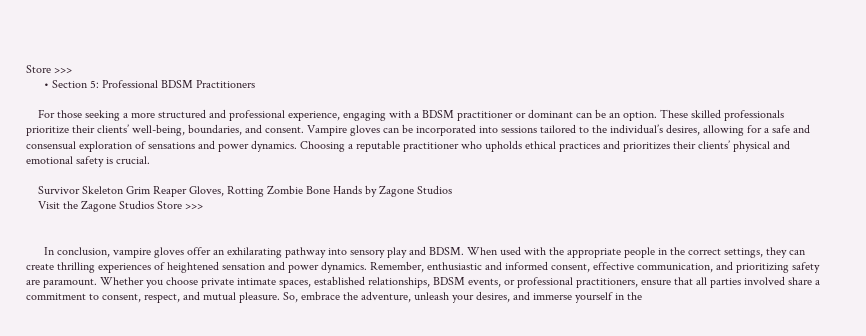Store >>>
      • Section 5: Professional BDSM Practitioners

    For those seeking a more structured and professional experience, engaging with a BDSM practitioner or dominant can be an option. These skilled professionals prioritize their clients’ well-being, boundaries, and consent. Vampire gloves can be incorporated into sessions tailored to the individual’s desires, allowing for a safe and consensual exploration of sensations and power dynamics. Choosing a reputable practitioner who upholds ethical practices and prioritizes their clients’ physical and emotional safety is crucial.

    Survivor Skeleton Grim Reaper Gloves, Rotting Zombie Bone Hands by Zagone Studios
    Visit the Zagone Studios Store >>>


      In conclusion, vampire gloves offer an exhilarating pathway into sensory play and BDSM. When used with the appropriate people in the correct settings, they can create thrilling experiences of heightened sensation and power dynamics. Remember, enthusiastic and informed consent, effective communication, and prioritizing safety are paramount. Whether you choose private intimate spaces, established relationships, BDSM events, or professional practitioners, ensure that all parties involved share a commitment to consent, respect, and mutual pleasure. So, embrace the adventure, unleash your desires, and immerse yourself in the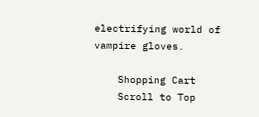electrifying world of vampire gloves.

    Shopping Cart
    Scroll to Top